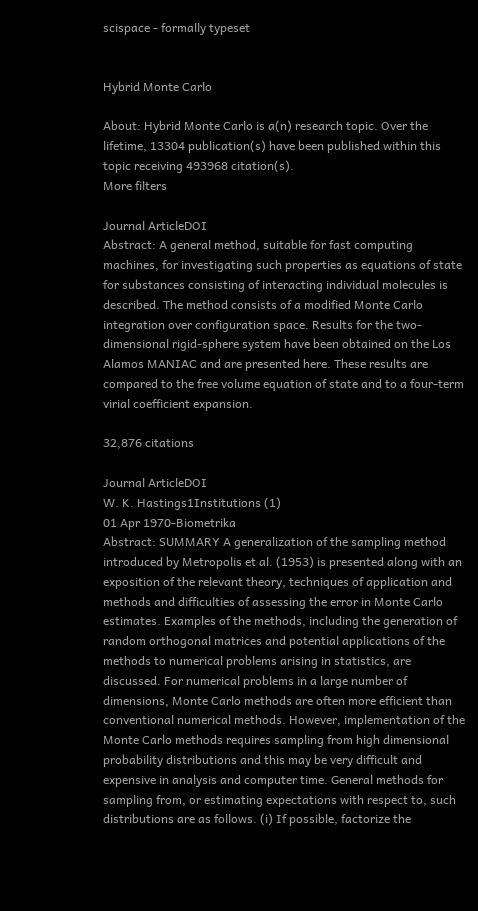scispace - formally typeset


Hybrid Monte Carlo

About: Hybrid Monte Carlo is a(n) research topic. Over the lifetime, 13304 publication(s) have been published within this topic receiving 493968 citation(s).
More filters

Journal ArticleDOI
Abstract: A general method, suitable for fast computing machines, for investigating such properties as equations of state for substances consisting of interacting individual molecules is described. The method consists of a modified Monte Carlo integration over configuration space. Results for the two‐dimensional rigid‐sphere system have been obtained on the Los Alamos MANIAC and are presented here. These results are compared to the free volume equation of state and to a four‐term virial coefficient expansion.

32,876 citations

Journal ArticleDOI
W. K. Hastings1Institutions (1)
01 Apr 1970-Biometrika
Abstract: SUMMARY A generalization of the sampling method introduced by Metropolis et al. (1953) is presented along with an exposition of the relevant theory, techniques of application and methods and difficulties of assessing the error in Monte Carlo estimates. Examples of the methods, including the generation of random orthogonal matrices and potential applications of the methods to numerical problems arising in statistics, are discussed. For numerical problems in a large number of dimensions, Monte Carlo methods are often more efficient than conventional numerical methods. However, implementation of the Monte Carlo methods requires sampling from high dimensional probability distributions and this may be very difficult and expensive in analysis and computer time. General methods for sampling from, or estimating expectations with respect to, such distributions are as follows. (i) If possible, factorize the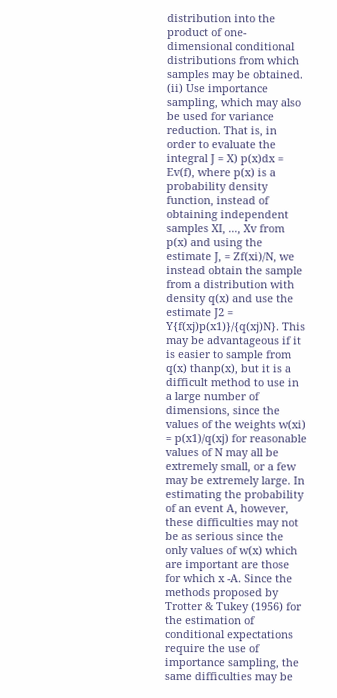distribution into the product of one-dimensional conditional distributions from which samples may be obtained. (ii) Use importance sampling, which may also be used for variance reduction. That is, in order to evaluate the integral J = X) p(x)dx = Ev(f), where p(x) is a probability density function, instead of obtaining independent samples XI, ..., Xv from p(x) and using the estimate J, = Zf(xi)/N, we instead obtain the sample from a distribution with density q(x) and use the estimate J2 = Y{f(xj)p(x1)}/{q(xj)N}. This may be advantageous if it is easier to sample from q(x) thanp(x), but it is a difficult method to use in a large number of dimensions, since the values of the weights w(xi) = p(x1)/q(xj) for reasonable values of N may all be extremely small, or a few may be extremely large. In estimating the probability of an event A, however, these difficulties may not be as serious since the only values of w(x) which are important are those for which x -A. Since the methods proposed by Trotter & Tukey (1956) for the estimation of conditional expectations require the use of importance sampling, the same difficulties may be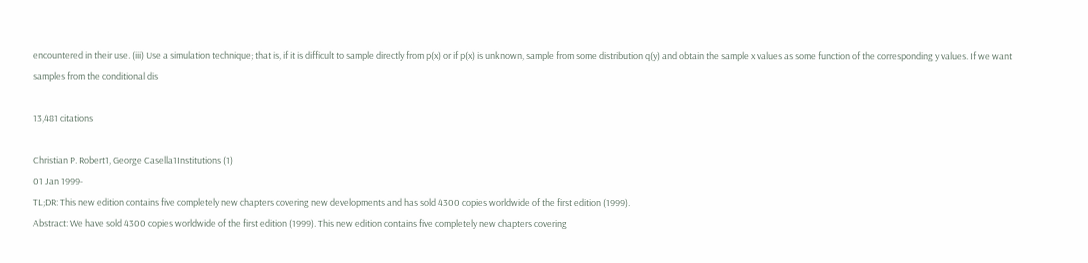encountered in their use. (iii) Use a simulation technique; that is, if it is difficult to sample directly from p(x) or if p(x) is unknown, sample from some distribution q(y) and obtain the sample x values as some function of the corresponding y values. If we want samples from the conditional dis

13,481 citations

Christian P. Robert1, George Casella1Institutions (1)
01 Jan 1999-
TL;DR: This new edition contains five completely new chapters covering new developments and has sold 4300 copies worldwide of the first edition (1999).
Abstract: We have sold 4300 copies worldwide of the first edition (1999). This new edition contains five completely new chapters covering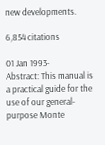new developments.

6,854 citations

01 Jan 1993-
Abstract: This manual is a practical guide for the use of our general-purpose Monte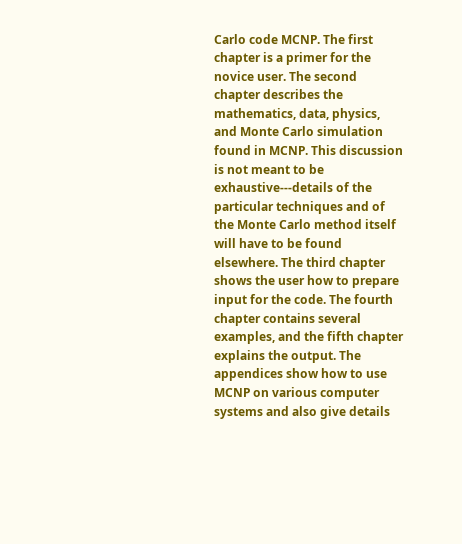Carlo code MCNP. The first chapter is a primer for the novice user. The second chapter describes the mathematics, data, physics, and Monte Carlo simulation found in MCNP. This discussion is not meant to be exhaustive---details of the particular techniques and of the Monte Carlo method itself will have to be found elsewhere. The third chapter shows the user how to prepare input for the code. The fourth chapter contains several examples, and the fifth chapter explains the output. The appendices show how to use MCNP on various computer systems and also give details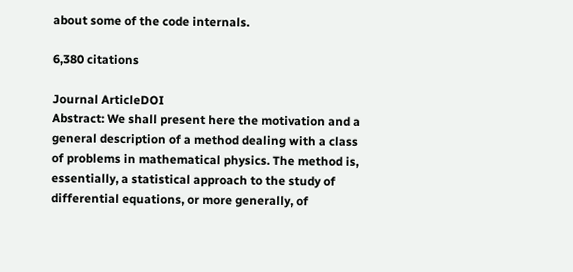about some of the code internals.

6,380 citations

Journal ArticleDOI
Abstract: We shall present here the motivation and a general description of a method dealing with a class of problems in mathematical physics. The method is, essentially, a statistical approach to the study of differential equations, or more generally, of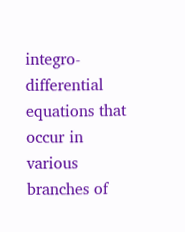integro-differential equations that occur in various branches of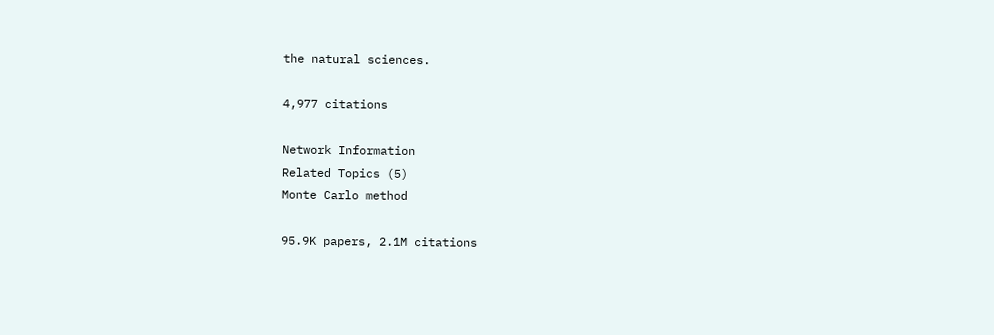the natural sciences.

4,977 citations

Network Information
Related Topics (5)
Monte Carlo method

95.9K papers, 2.1M citations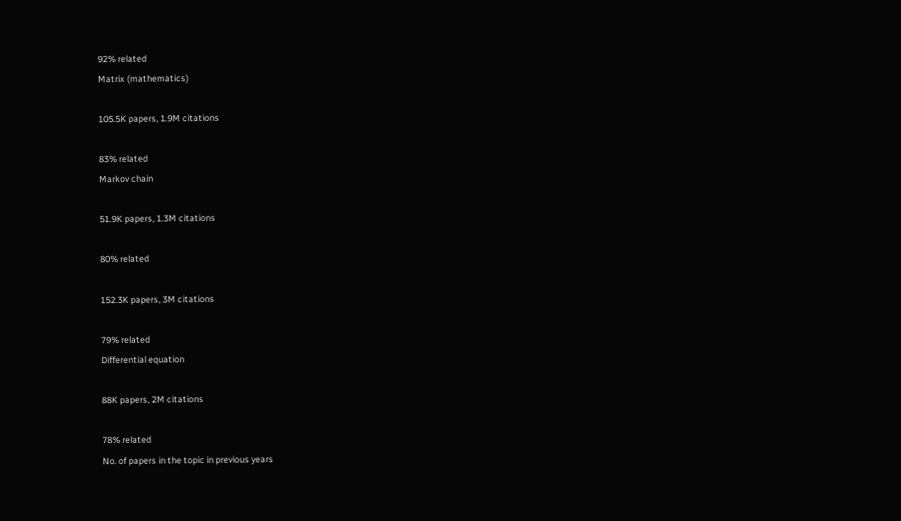92% related
Matrix (mathematics)

105.5K papers, 1.9M citations

83% related
Markov chain

51.9K papers, 1.3M citations

80% related

152.3K papers, 3M citations

79% related
Differential equation

88K papers, 2M citations

78% related
No. of papers in the topic in previous years